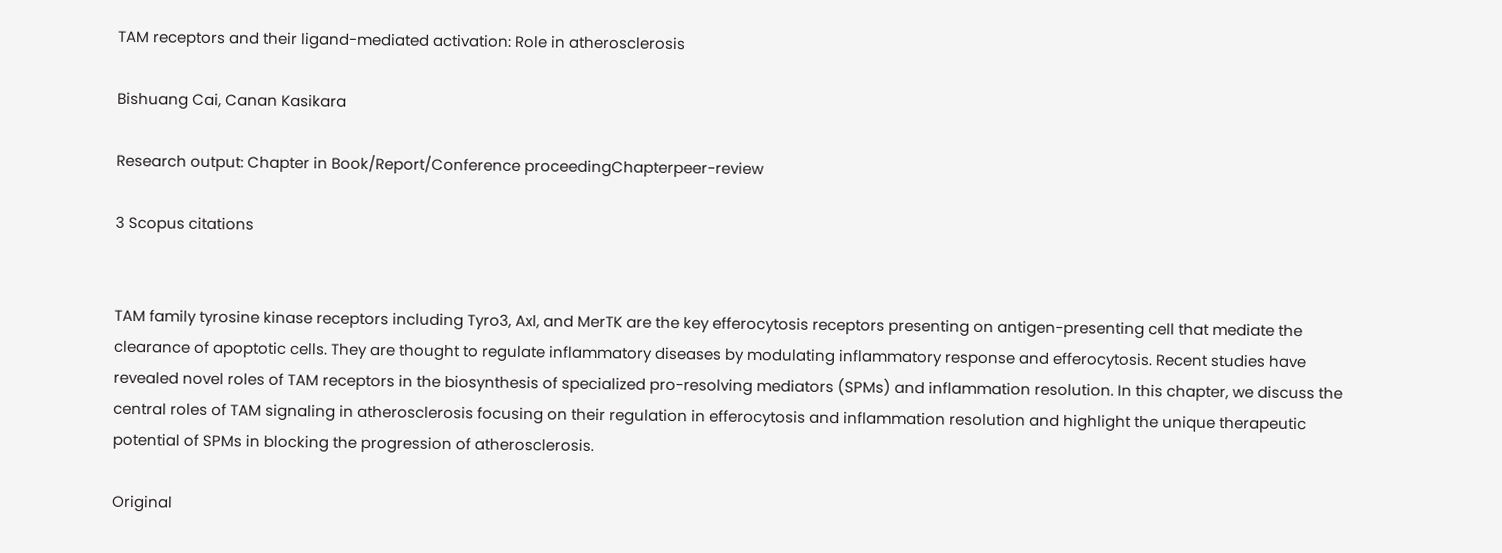TAM receptors and their ligand-mediated activation: Role in atherosclerosis

Bishuang Cai, Canan Kasikara

Research output: Chapter in Book/Report/Conference proceedingChapterpeer-review

3 Scopus citations


TAM family tyrosine kinase receptors including Tyro3, Axl, and MerTK are the key efferocytosis receptors presenting on antigen-presenting cell that mediate the clearance of apoptotic cells. They are thought to regulate inflammatory diseases by modulating inflammatory response and efferocytosis. Recent studies have revealed novel roles of TAM receptors in the biosynthesis of specialized pro-resolving mediators (SPMs) and inflammation resolution. In this chapter, we discuss the central roles of TAM signaling in atherosclerosis focusing on their regulation in efferocytosis and inflammation resolution and highlight the unique therapeutic potential of SPMs in blocking the progression of atherosclerosis.

Original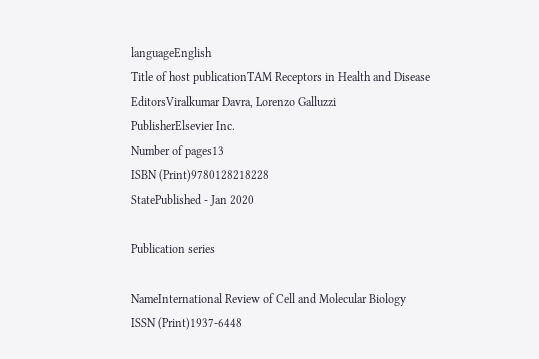languageEnglish
Title of host publicationTAM Receptors in Health and Disease
EditorsViralkumar Davra, Lorenzo Galluzzi
PublisherElsevier Inc.
Number of pages13
ISBN (Print)9780128218228
StatePublished - Jan 2020

Publication series

NameInternational Review of Cell and Molecular Biology
ISSN (Print)1937-6448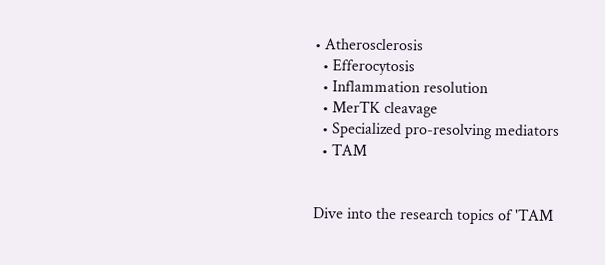• Atherosclerosis
  • Efferocytosis
  • Inflammation resolution
  • MerTK cleavage
  • Specialized pro-resolving mediators
  • TAM


Dive into the research topics of 'TAM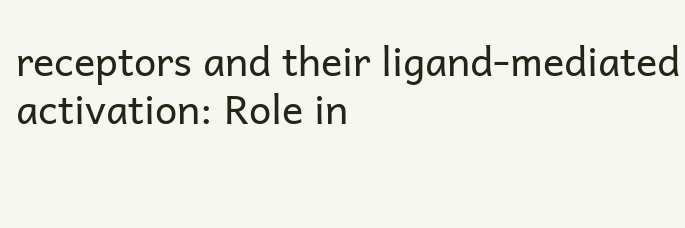receptors and their ligand-mediated activation: Role in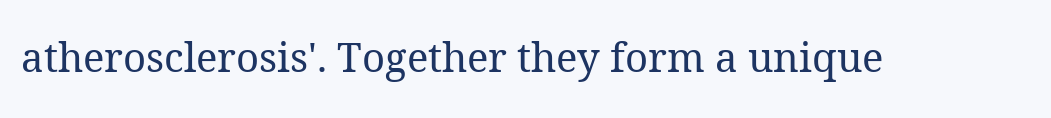atherosclerosis'. Together they form a unique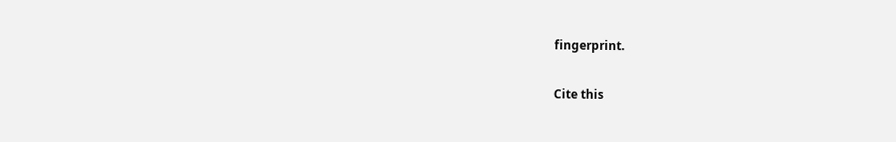fingerprint.

Cite this